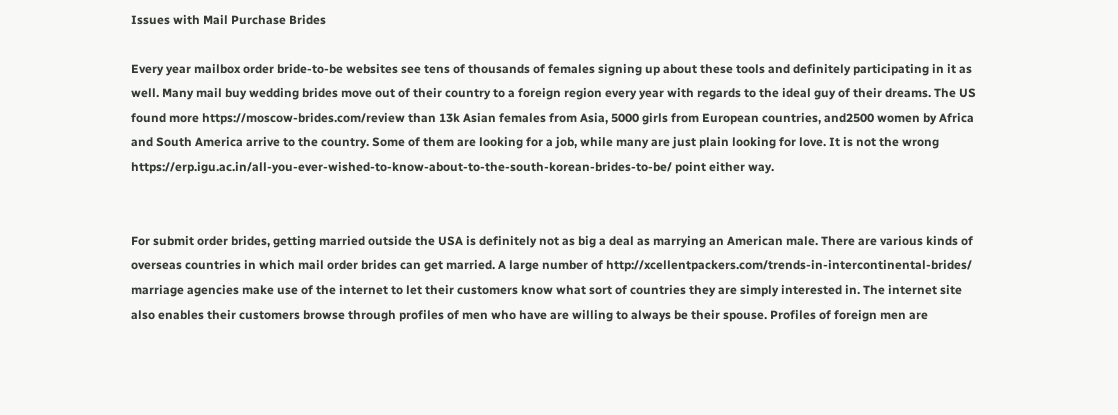Issues with Mail Purchase Brides

Every year mailbox order bride-to-be websites see tens of thousands of females signing up about these tools and definitely participating in it as well. Many mail buy wedding brides move out of their country to a foreign region every year with regards to the ideal guy of their dreams. The US found more https://moscow-brides.com/review than 13k Asian females from Asia, 5000 girls from European countries, and2500 women by Africa and South America arrive to the country. Some of them are looking for a job, while many are just plain looking for love. It is not the wrong https://erp.igu.ac.in/all-you-ever-wished-to-know-about-to-the-south-korean-brides-to-be/ point either way.


For submit order brides, getting married outside the USA is definitely not as big a deal as marrying an American male. There are various kinds of overseas countries in which mail order brides can get married. A large number of http://xcellentpackers.com/trends-in-intercontinental-brides/ marriage agencies make use of the internet to let their customers know what sort of countries they are simply interested in. The internet site also enables their customers browse through profiles of men who have are willing to always be their spouse. Profiles of foreign men are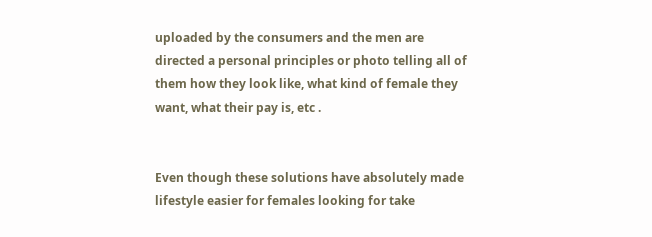uploaded by the consumers and the men are directed a personal principles or photo telling all of them how they look like, what kind of female they want, what their pay is, etc .


Even though these solutions have absolutely made lifestyle easier for females looking for take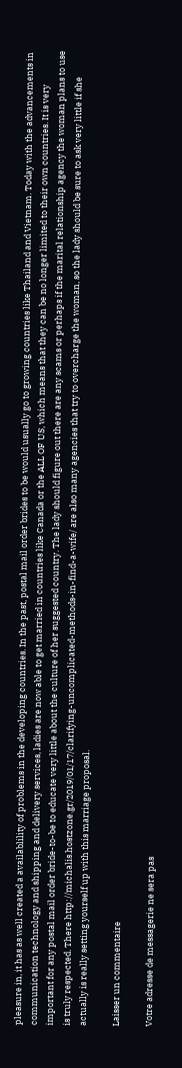pleasure in, it has as well created a availablility of problems in the developing countries. In the past, postal mail order brides to be would usually go to growing countries like Thailand and Vietnam. Today with the advancements in communication technology and shipping and delivery services, ladies are now able to get married in countries like Canada or the ALL OF US, which means that they can be no longer limited to their own countries. It is very important for any postal mail order bride-to-be to educate very little about the culture of her suggested country. The lady should figure out there are any scams or perhaps if the marital relationship agency the woman plans to use is truly respected. There http://michalis.hostzone.gr/2019/01/17/clarifying-uncomplicated-methods-in-find-a-wife/ are also many agencies that try to overcharge the woman, so the lady should be sure to ask very little if she actually is really setting yourself up with this marriage proposal.

Laisser un commentaire

Votre adresse de messagerie ne sera pas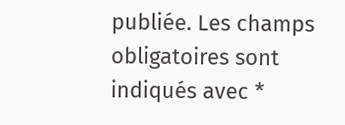publiée. Les champs obligatoires sont indiqués avec *